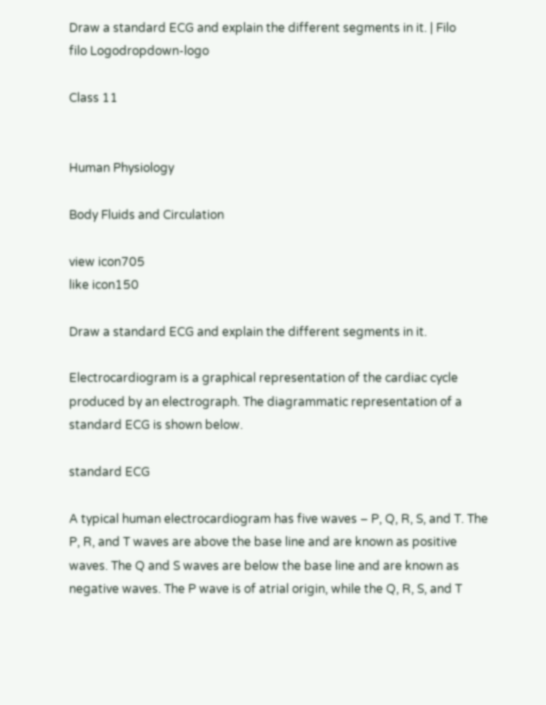Draw a standard ECG and explain the different segments in it. | Filo
filo Logodropdown-logo

Class 11


Human Physiology

Body Fluids and Circulation

view icon705
like icon150

Draw a standard ECG and explain the different segments in it.

Electrocardiogram is a graphical representation of the cardiac cycle produced by an electrograph. The diagrammatic representation of a standard ECG is shown below.

standard ECG

A typical human electrocardiogram has five waves – P, Q, R, S, and T. The P, R, and T waves are above the base line and are known as positive waves. The Q and S waves are below the base line and are known as negative waves. The P wave is of atrial origin, while the Q, R, S, and T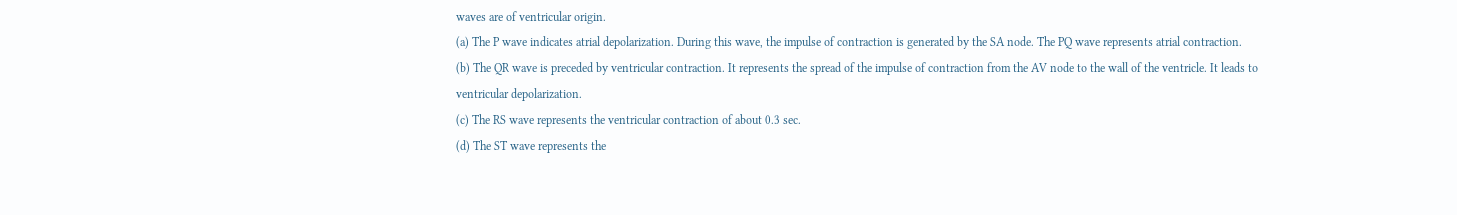waves are of ventricular origin.
(a) The P wave indicates atrial depolarization. During this wave, the impulse of contraction is generated by the SA node. The PQ wave represents atrial contraction.
(b) The QR wave is preceded by ventricular contraction. It represents the spread of the impulse of contraction from the AV node to the wall of the ventricle. It leads to ventricular depolarization.
(c) The RS wave represents the ventricular contraction of about 0.3 sec.
(d) The ST wave represents the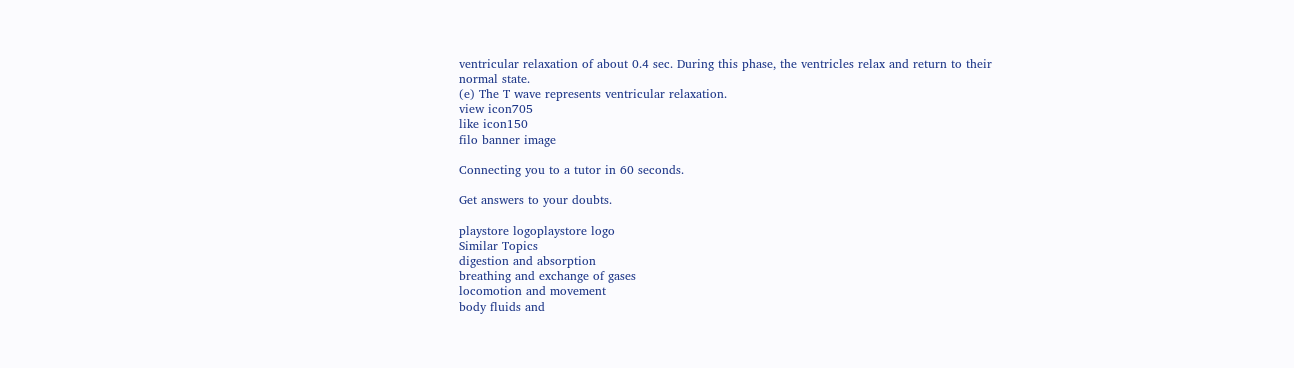ventricular relaxation of about 0.4 sec. During this phase, the ventricles relax and return to their normal state.
(e) The T wave represents ventricular relaxation.
view icon705
like icon150
filo banner image

Connecting you to a tutor in 60 seconds.

Get answers to your doubts.

playstore logoplaystore logo
Similar Topics
digestion and absorption
breathing and exchange of gases
locomotion and movement
body fluids and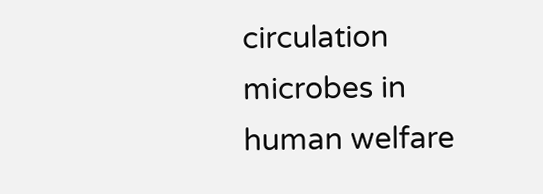circulation
microbes in human welfare